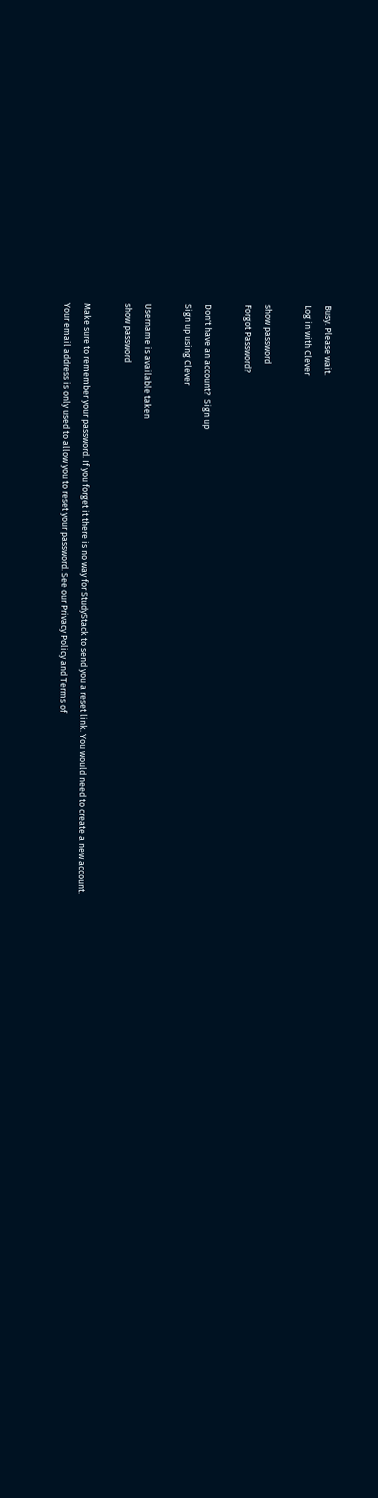Busy. Please wait.
Log in with Clever

show password
Forgot Password?

Don't have an account?  Sign up
Sign up using Clever

Username is available taken
show password

Make sure to remember your password. If you forget it there is no way for StudyStack to send you a reset link. You would need to create a new account.
Your email address is only used to allow you to reset your password. See our Privacy Policy and Terms of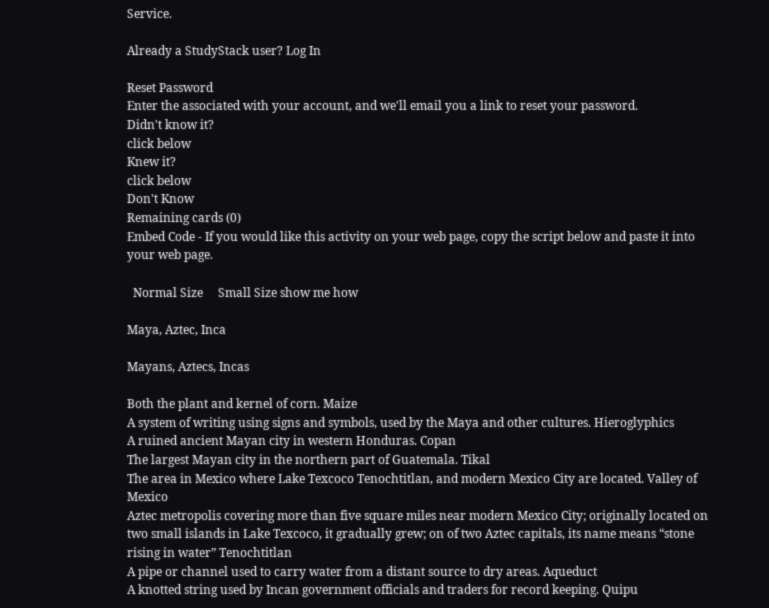Service.

Already a StudyStack user? Log In

Reset Password
Enter the associated with your account, and we'll email you a link to reset your password.
Didn't know it?
click below
Knew it?
click below
Don't Know
Remaining cards (0)
Embed Code - If you would like this activity on your web page, copy the script below and paste it into your web page.

  Normal Size     Small Size show me how

Maya, Aztec, Inca

Mayans, Aztecs, Incas

Both the plant and kernel of corn. Maize
A system of writing using signs and symbols, used by the Maya and other cultures. Hieroglyphics
A ruined ancient Mayan city in western Honduras. Copan
The largest Mayan city in the northern part of Guatemala. Tikal
The area in Mexico where Lake Texcoco Tenochtitlan, and modern Mexico City are located. Valley of Mexico
Aztec metropolis covering more than five square miles near modern Mexico City; originally located on two small islands in Lake Texcoco, it gradually grew; on of two Aztec capitals, its name means “stone rising in water” Tenochtitlan
A pipe or channel used to carry water from a distant source to dry areas. Aqueduct
A knotted string used by Incan government officials and traders for record keeping. Quipu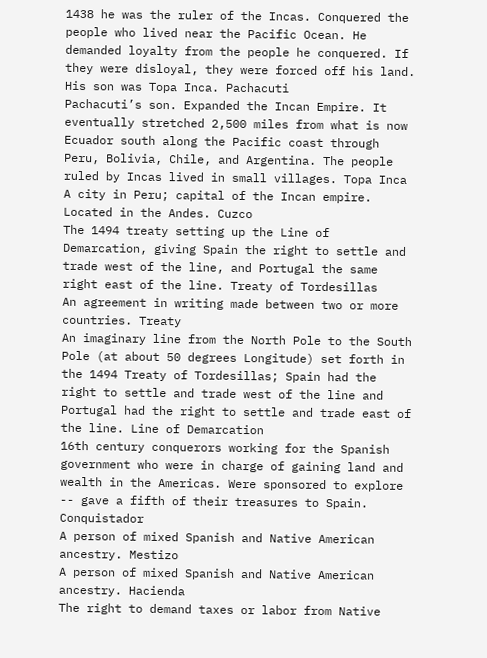1438 he was the ruler of the Incas. Conquered the people who lived near the Pacific Ocean. He demanded loyalty from the people he conquered. If they were disloyal, they were forced off his land. His son was Topa Inca. Pachacuti
Pachacuti’s son. Expanded the Incan Empire. It eventually stretched 2,500 miles from what is now Ecuador south along the Pacific coast through Peru, Bolivia, Chile, and Argentina. The people ruled by Incas lived in small villages. Topa Inca
A city in Peru; capital of the Incan empire. Located in the Andes. Cuzco
The 1494 treaty setting up the Line of Demarcation, giving Spain the right to settle and trade west of the line, and Portugal the same right east of the line. Treaty of Tordesillas
An agreement in writing made between two or more countries. Treaty
An imaginary line from the North Pole to the South Pole (at about 50 degrees Longitude) set forth in the 1494 Treaty of Tordesillas; Spain had the right to settle and trade west of the line and Portugal had the right to settle and trade east of the line. Line of Demarcation
16th century conquerors working for the Spanish government who were in charge of gaining land and wealth in the Americas. Were sponsored to explore -- gave a fifth of their treasures to Spain. Conquistador
A person of mixed Spanish and Native American ancestry. Mestizo
A person of mixed Spanish and Native American ancestry. Hacienda
The right to demand taxes or labor from Native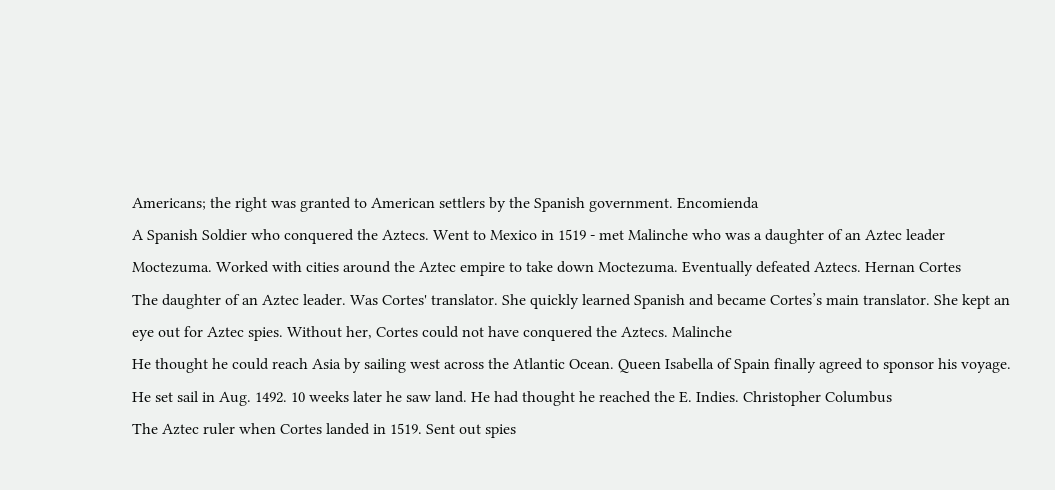Americans; the right was granted to American settlers by the Spanish government. Encomienda
A Spanish Soldier who conquered the Aztecs. Went to Mexico in 1519 - met Malinche who was a daughter of an Aztec leader Moctezuma. Worked with cities around the Aztec empire to take down Moctezuma. Eventually defeated Aztecs. Hernan Cortes
The daughter of an Aztec leader. Was Cortes' translator. She quickly learned Spanish and became Cortes’s main translator. She kept an eye out for Aztec spies. Without her, Cortes could not have conquered the Aztecs. Malinche
He thought he could reach Asia by sailing west across the Atlantic Ocean. Queen Isabella of Spain finally agreed to sponsor his voyage. He set sail in Aug. 1492. 10 weeks later he saw land. He had thought he reached the E. Indies. Christopher Columbus
The Aztec ruler when Cortes landed in 1519. Sent out spies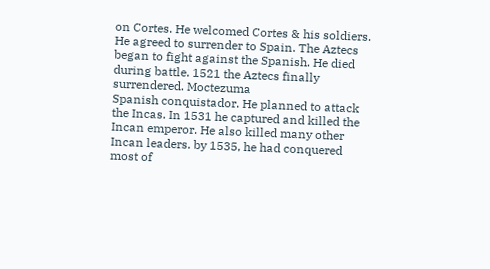on Cortes. He welcomed Cortes & his soldiers. He agreed to surrender to Spain. The Aztecs began to fight against the Spanish. He died during battle. 1521 the Aztecs finally surrendered. Moctezuma
Spanish conquistador. He planned to attack the Incas. In 1531 he captured and killed the Incan emperor. He also killed many other Incan leaders. by 1535, he had conquered most of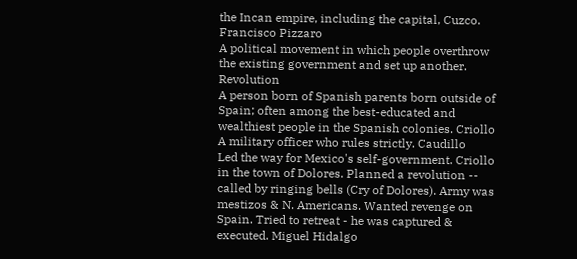the Incan empire, including the capital, Cuzco. Francisco Pizzaro
A political movement in which people overthrow the existing government and set up another. Revolution
A person born of Spanish parents born outside of Spain; often among the best-educated and wealthiest people in the Spanish colonies. Criollo
A military officer who rules strictly. Caudillo
Led the way for Mexico's self-government. Criollo in the town of Dolores. Planned a revolution -- called by ringing bells (Cry of Dolores). Army was mestizos & N. Americans. Wanted revenge on Spain. Tried to retreat - he was captured & executed. Miguel Hidalgo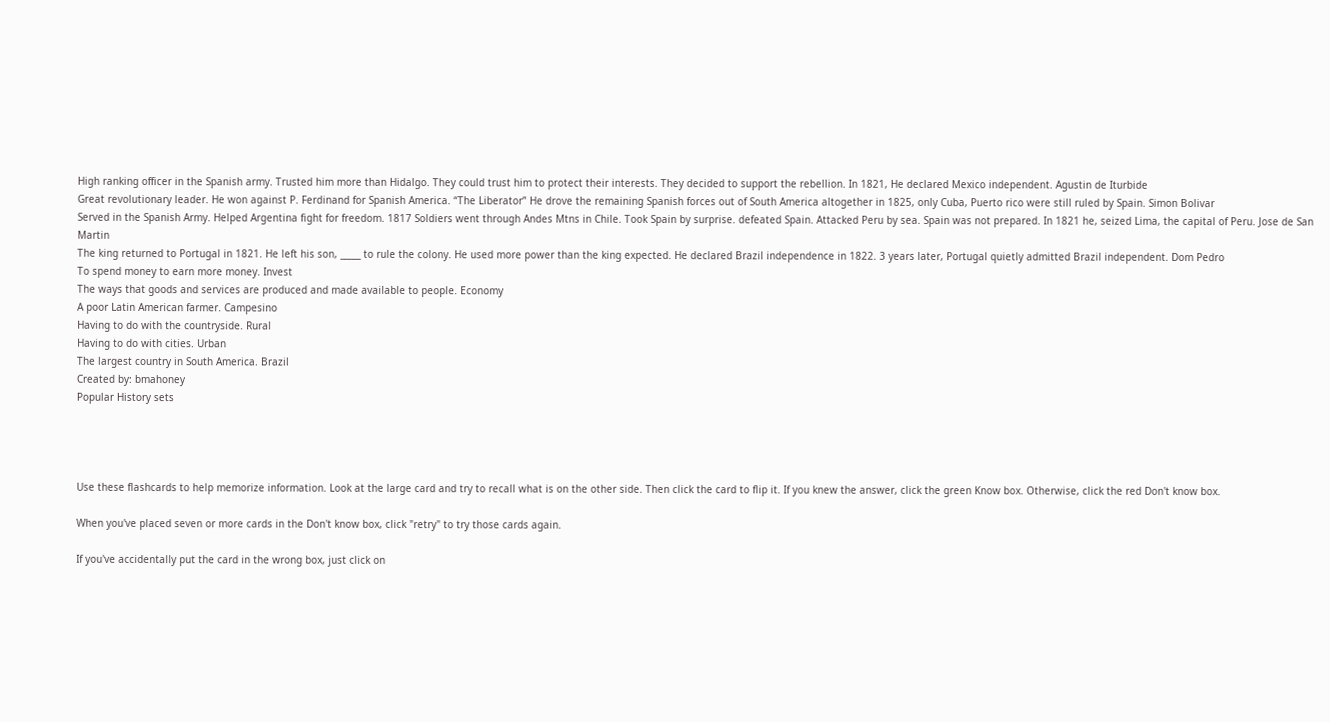High ranking officer in the Spanish army. Trusted him more than Hidalgo. They could trust him to protect their interests. They decided to support the rebellion. In 1821, He declared Mexico independent. Agustin de Iturbide
Great revolutionary leader. He won against P. Ferdinand for Spanish America. “The Liberator” He drove the remaining Spanish forces out of South America altogether in 1825, only Cuba, Puerto rico were still ruled by Spain. Simon Bolivar
Served in the Spanish Army. Helped Argentina fight for freedom. 1817 Soldiers went through Andes Mtns in Chile. Took Spain by surprise. defeated Spain. Attacked Peru by sea. Spain was not prepared. In 1821 he, seized Lima, the capital of Peru. Jose de San Martin
The king returned to Portugal in 1821. He left his son, _____ to rule the colony. He used more power than the king expected. He declared Brazil independence in 1822. 3 years later, Portugal quietly admitted Brazil independent. Dom Pedro
To spend money to earn more money. Invest
The ways that goods and services are produced and made available to people. Economy
A poor Latin American farmer. Campesino
Having to do with the countryside. Rural
Having to do with cities. Urban
The largest country in South America. Brazil
Created by: bmahoney
Popular History sets




Use these flashcards to help memorize information. Look at the large card and try to recall what is on the other side. Then click the card to flip it. If you knew the answer, click the green Know box. Otherwise, click the red Don't know box.

When you've placed seven or more cards in the Don't know box, click "retry" to try those cards again.

If you've accidentally put the card in the wrong box, just click on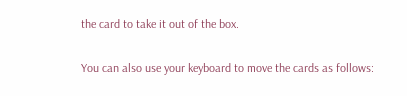the card to take it out of the box.

You can also use your keyboard to move the cards as follows: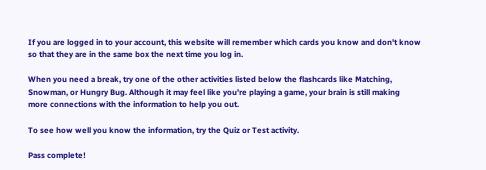If you are logged in to your account, this website will remember which cards you know and don't know so that they are in the same box the next time you log in.

When you need a break, try one of the other activities listed below the flashcards like Matching, Snowman, or Hungry Bug. Although it may feel like you're playing a game, your brain is still making more connections with the information to help you out.

To see how well you know the information, try the Quiz or Test activity.

Pass complete!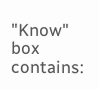"Know" box contains: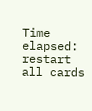Time elapsed:
restart all cards